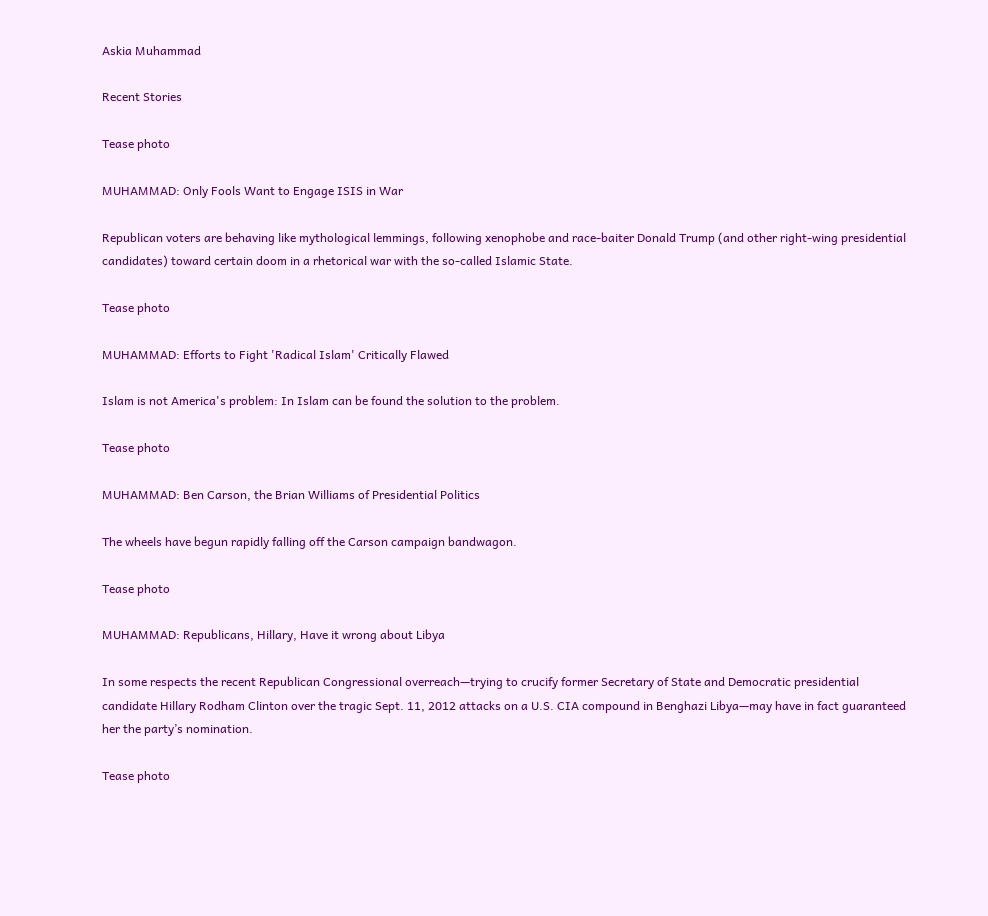Askia Muhammad

Recent Stories

Tease photo

MUHAMMAD: Only Fools Want to Engage ISIS in War

Republican voters are behaving like mythological lemmings, following xenophobe and race-baiter Donald Trump (and other right-wing presidential candidates) toward certain doom in a rhetorical war with the so-called Islamic State.

Tease photo

MUHAMMAD: Efforts to Fight 'Radical Islam' Critically Flawed

Islam is not America's problem: In Islam can be found the solution to the problem.

Tease photo

MUHAMMAD: Ben Carson, the Brian Williams of Presidential Politics

The wheels have begun rapidly falling off the Carson campaign bandwagon.

Tease photo

MUHAMMAD: Republicans, Hillary, Have it wrong about Libya

In some respects the recent Republican Congressional overreach—trying to crucify former Secretary of State and Democratic presidential candidate Hillary Rodham Clinton over the tragic Sept. 11, 2012 attacks on a U.S. CIA compound in Benghazi Libya—may have in fact guaranteed her the party’s nomination.

Tease photo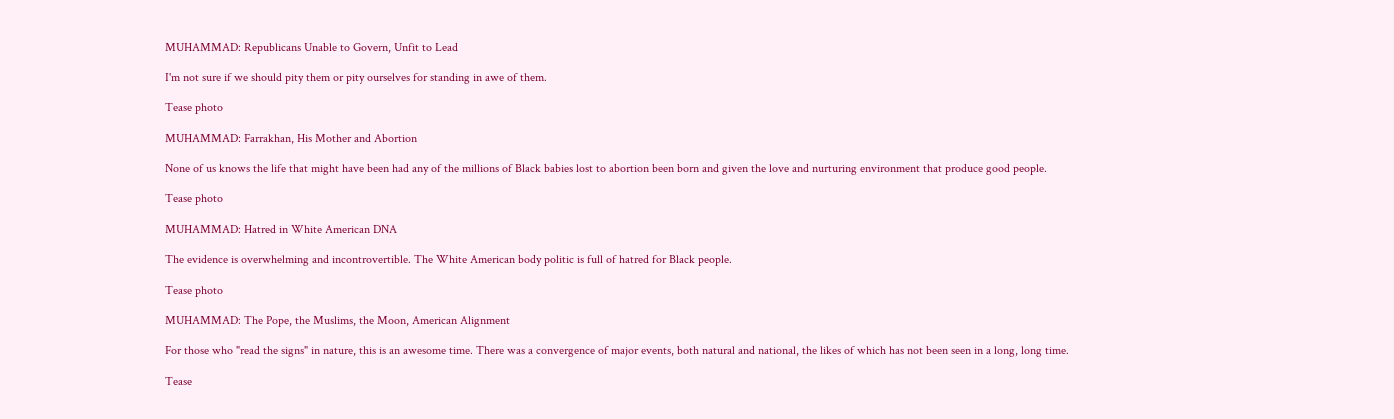MUHAMMAD: Republicans Unable to Govern, Unfit to Lead

I'm not sure if we should pity them or pity ourselves for standing in awe of them.

Tease photo

MUHAMMAD: Farrakhan, His Mother and Abortion

None of us knows the life that might have been had any of the millions of Black babies lost to abortion been born and given the love and nurturing environment that produce good people.

Tease photo

MUHAMMAD: Hatred in White American DNA

The evidence is overwhelming and incontrovertible. The White American body politic is full of hatred for Black people.

Tease photo

MUHAMMAD: The Pope, the Muslims, the Moon, American Alignment

For those who "read the signs" in nature, this is an awesome time. There was a convergence of major events, both natural and national, the likes of which has not been seen in a long, long time.

Tease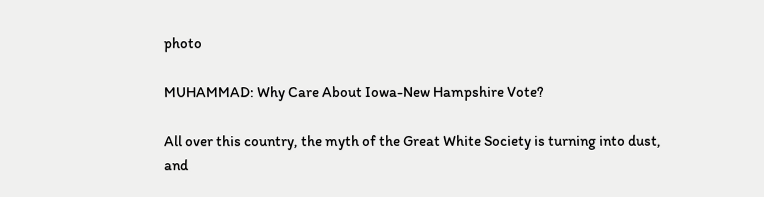photo

MUHAMMAD: Why Care About Iowa-New Hampshire Vote?

All over this country, the myth of the Great White Society is turning into dust, and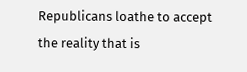Republicans loathe to accept the reality that is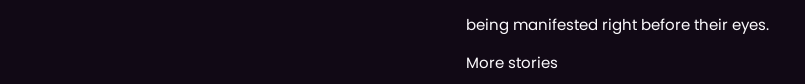being manifested right before their eyes.

More stories